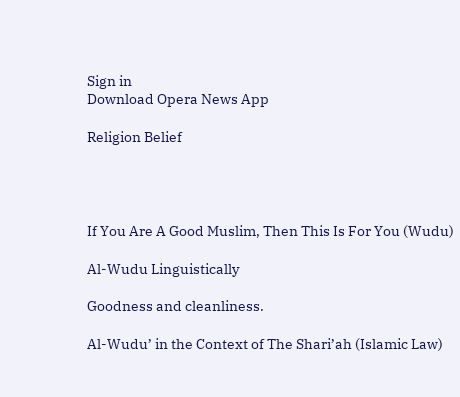Sign in
Download Opera News App

Religion Belief




If You Are A Good Muslim, Then This Is For You (Wudu)

Al-Wudu Linguistically

Goodness and cleanliness.

Al-Wudu’ in the Context of The Shari’ah (Islamic Law)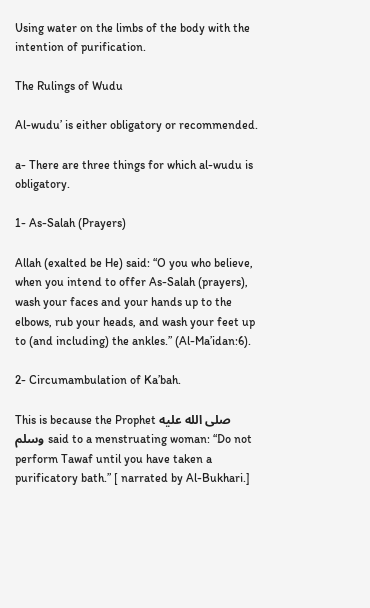Using water on the limbs of the body with the intention of purification.

The Rulings of Wudu

Al-wudu’ is either obligatory or recommended.

a- There are three things for which al-wudu is obligatory.

1- As-Salah (Prayers)

Allah (exalted be He) said: “O you who believe, when you intend to offer As-Salah (prayers), wash your faces and your hands up to the elbows, rub your heads, and wash your feet up to (and including) the ankles.” (Al-Ma’idan:6).

2- Circumambulation of Ka’bah.

This is because the Prophet صلى الله عليه وسلم said to a menstruating woman: “Do not perform Tawaf until you have taken a purificatory bath.” [ narrated by Al-Bukhari.]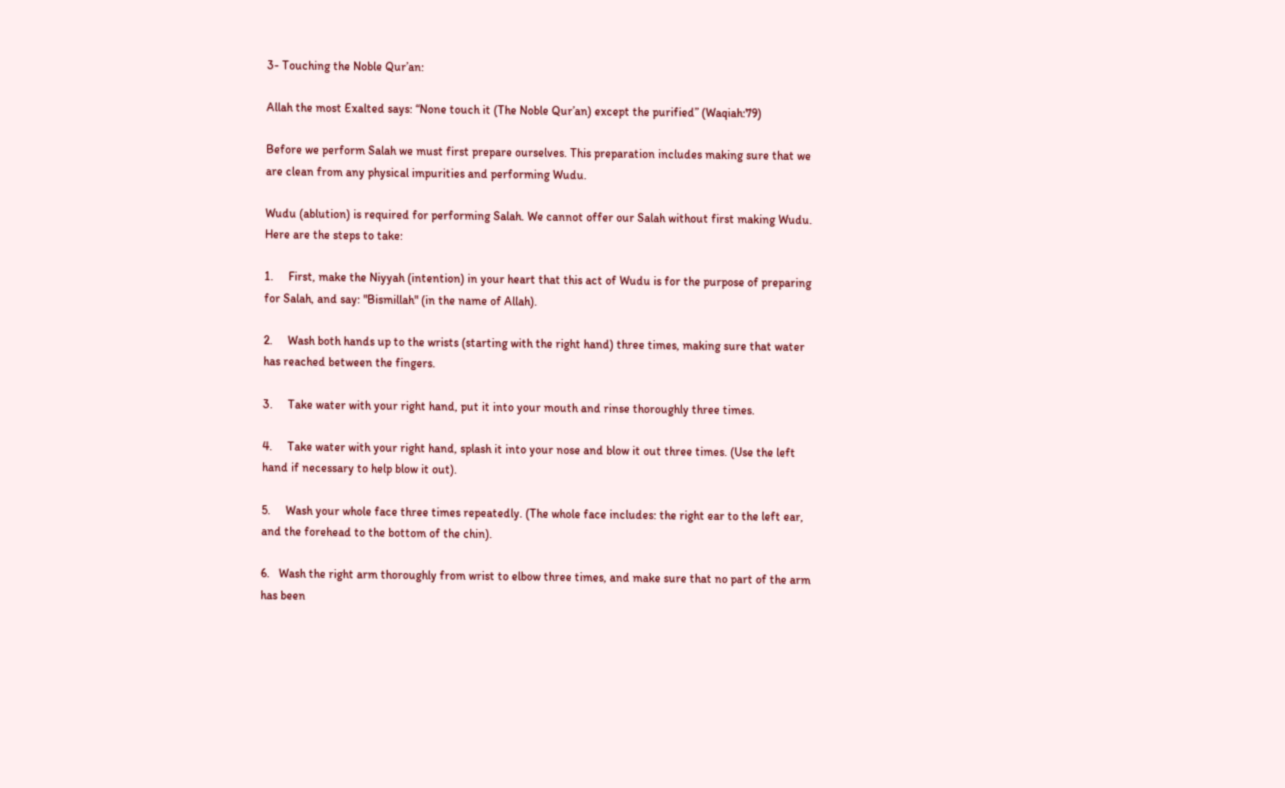3- Touching the Noble Qur’an:

Allah the most Exalted says: “None touch it (The Noble Qur’an) except the purified” (Waqiah:79)

Before we perform Salah we must first prepare ourselves. This preparation includes making sure that we are clean from any physical impurities and performing Wudu.

Wudu (ablution) is required for performing Salah. We cannot offer our Salah without first making Wudu. Here are the steps to take:

1.     First, make the Niyyah (intention) in your heart that this act of Wudu is for the purpose of preparing for Salah, and say: "Bismillah" (in the name of Allah).

2.     Wash both hands up to the wrists (starting with the right hand) three times, making sure that water has reached between the fingers.

3.     Take water with your right hand, put it into your mouth and rinse thoroughly three times.

4.     Take water with your right hand, splash it into your nose and blow it out three times. (Use the left hand if necessary to help blow it out).

5.     Wash your whole face three times repeatedly. (The whole face includes: the right ear to the left ear, and the forehead to the bottom of the chin).

6.   Wash the right arm thoroughly from wrist to elbow three times, and make sure that no part of the arm has been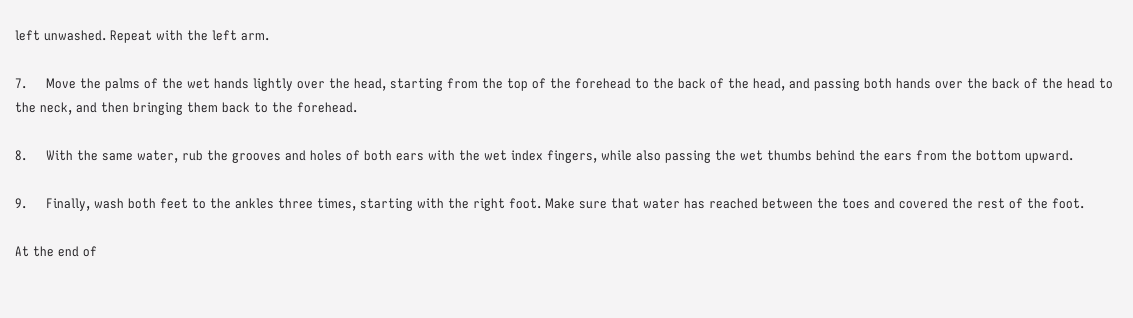left unwashed. Repeat with the left arm.

7.     Move the palms of the wet hands lightly over the head, starting from the top of the forehead to the back of the head, and passing both hands over the back of the head to the neck, and then bringing them back to the forehead.

8.     With the same water, rub the grooves and holes of both ears with the wet index fingers, while also passing the wet thumbs behind the ears from the bottom upward.

9.     Finally, wash both feet to the ankles three times, starting with the right foot. Make sure that water has reached between the toes and covered the rest of the foot.

At the end of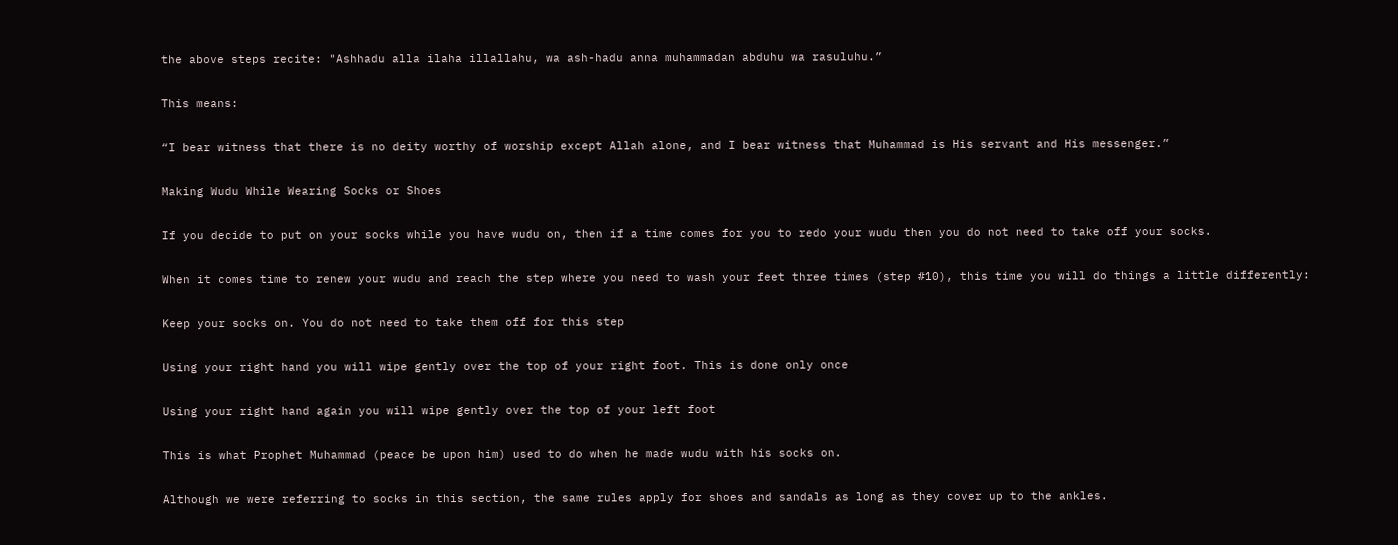the above steps recite: "Ashhadu alla ilaha illallahu, wa ash-hadu anna muhammadan abduhu wa rasuluhu.”

This means:

“I bear witness that there is no deity worthy of worship except Allah alone, and I bear witness that Muhammad is His servant and His messenger.”

Making Wudu While Wearing Socks or Shoes

If you decide to put on your socks while you have wudu on, then if a time comes for you to redo your wudu then you do not need to take off your socks.

When it comes time to renew your wudu and reach the step where you need to wash your feet three times (step #10), this time you will do things a little differently:

Keep your socks on. You do not need to take them off for this step

Using your right hand you will wipe gently over the top of your right foot. This is done only once

Using your right hand again you will wipe gently over the top of your left foot

This is what Prophet Muhammad (peace be upon him) used to do when he made wudu with his socks on.

Although we were referring to socks in this section, the same rules apply for shoes and sandals as long as they cover up to the ankles.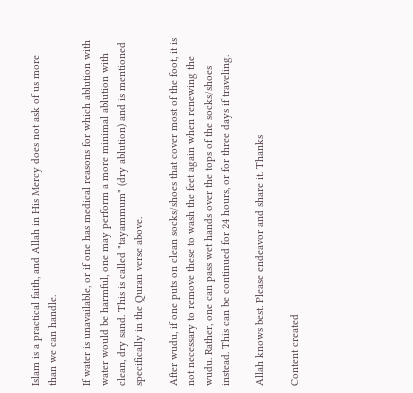Islam is a practical faith, and Allah in His Mercy does not ask of us more than we can handle.

If water is unavailable, or if one has medical reasons for which ablution with water would be harmful, one may perform a more minimal ablution with clean, dry sand. This is called "tayammum" (dry ablution) and is mentioned specifically in the Quran verse above.

After wudu, if one puts on clean socks/shoes that cover most of the foot, it is not necessary to remove these to wash the feet again when renewing the wudu. Rather, one can pass wet hands over the tops of the socks/shoes instead. This can be continued for 24 hours, or for three days if traveling.

Allah knows best. Please endeavor and share it. Thanks

Content created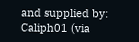and supplied by: Caliph01 (via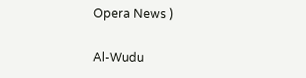Opera News )

Al-Wudu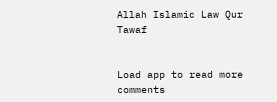Allah Islamic Law Qur Tawaf


Load app to read more comments